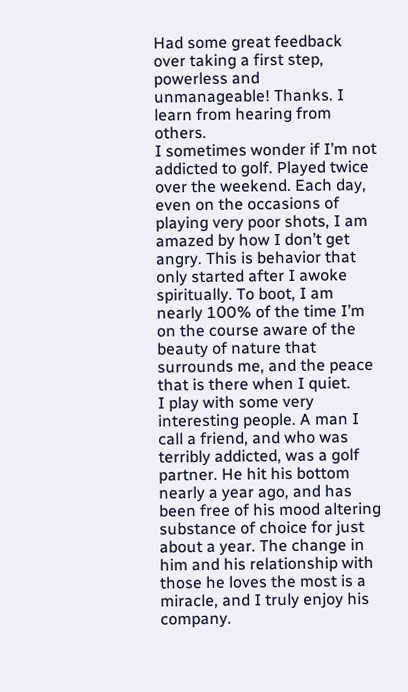Had some great feedback over taking a first step, powerless and unmanageable! Thanks. I learn from hearing from others.
I sometimes wonder if I’m not addicted to golf. Played twice over the weekend. Each day, even on the occasions of playing very poor shots, I am amazed by how I don’t get angry. This is behavior that only started after I awoke spiritually. To boot, I am nearly 100% of the time I’m on the course aware of the beauty of nature that surrounds me, and the peace that is there when I quiet.
I play with some very interesting people. A man I call a friend, and who was terribly addicted, was a golf partner. He hit his bottom nearly a year ago, and has been free of his mood altering substance of choice for just about a year. The change in him and his relationship with those he loves the most is a miracle, and I truly enjoy his company.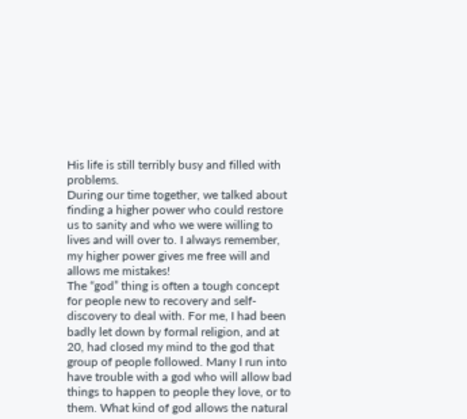His life is still terribly busy and filled with problems.
During our time together, we talked about finding a higher power who could restore us to sanity and who we were willing to lives and will over to. I always remember, my higher power gives me free will and allows me mistakes!
The “god” thing is often a tough concept for people new to recovery and self-discovery to deal with. For me, I had been badly let down by formal religion, and at 20, had closed my mind to the god that group of people followed. Many I run into have trouble with a god who will allow bad things to happen to people they love, or to them. What kind of god allows the natural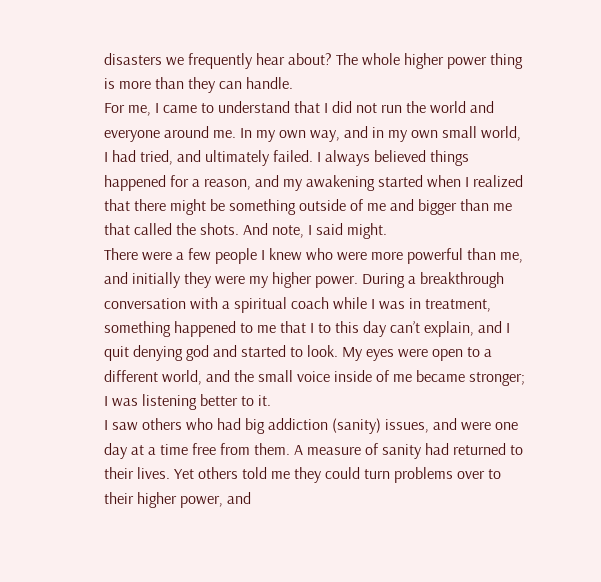disasters we frequently hear about? The whole higher power thing is more than they can handle.
For me, I came to understand that I did not run the world and everyone around me. In my own way, and in my own small world, I had tried, and ultimately failed. I always believed things happened for a reason, and my awakening started when I realized that there might be something outside of me and bigger than me that called the shots. And note, I said might.
There were a few people I knew who were more powerful than me, and initially they were my higher power. During a breakthrough conversation with a spiritual coach while I was in treatment, something happened to me that I to this day can’t explain, and I quit denying god and started to look. My eyes were open to a different world, and the small voice inside of me became stronger; I was listening better to it.
I saw others who had big addiction (sanity) issues, and were one day at a time free from them. A measure of sanity had returned to their lives. Yet others told me they could turn problems over to their higher power, and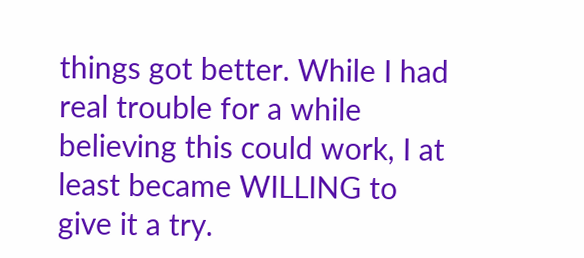things got better. While I had real trouble for a while believing this could work, I at least became WILLING to give it a try.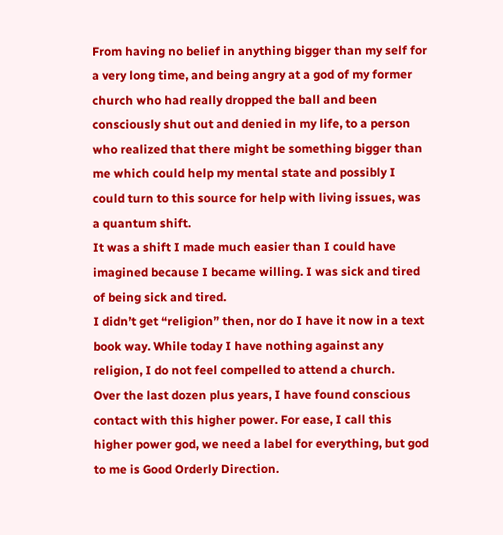From having no belief in anything bigger than my self for a very long time, and being angry at a god of my former church who had really dropped the ball and been consciously shut out and denied in my life, to a person who realized that there might be something bigger than me which could help my mental state and possibly I could turn to this source for help with living issues, was a quantum shift.
It was a shift I made much easier than I could have imagined because I became willing. I was sick and tired of being sick and tired.
I didn’t get “religion” then, nor do I have it now in a text book way. While today I have nothing against any religion, I do not feel compelled to attend a church.
Over the last dozen plus years, I have found conscious contact with this higher power. For ease, I call this higher power god, we need a label for everything, but god to me is Good Orderly Direction.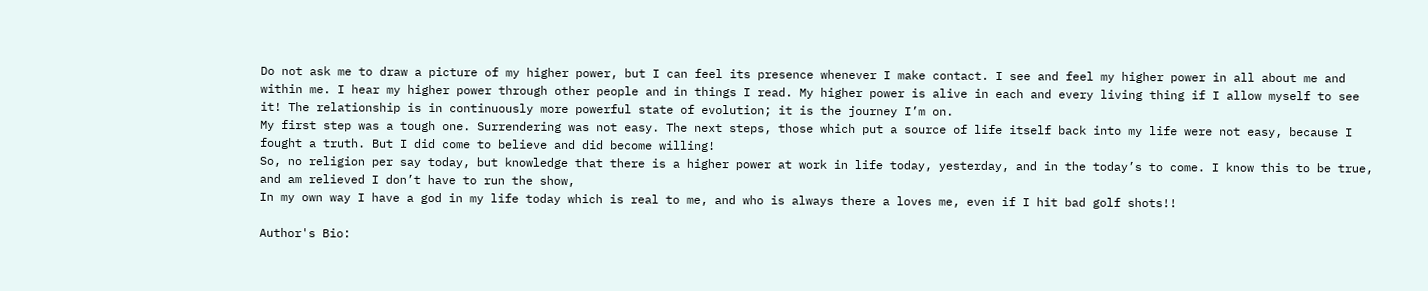Do not ask me to draw a picture of my higher power, but I can feel its presence whenever I make contact. I see and feel my higher power in all about me and within me. I hear my higher power through other people and in things I read. My higher power is alive in each and every living thing if I allow myself to see it! The relationship is in continuously more powerful state of evolution; it is the journey I’m on.
My first step was a tough one. Surrendering was not easy. The next steps, those which put a source of life itself back into my life were not easy, because I fought a truth. But I did come to believe and did become willing!
So, no religion per say today, but knowledge that there is a higher power at work in life today, yesterday, and in the today’s to come. I know this to be true, and am relieved I don’t have to run the show,
In my own way I have a god in my life today which is real to me, and who is always there a loves me, even if I hit bad golf shots!!

Author's Bio: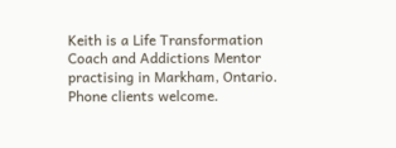Keith is a Life Transformation Coach and Addictions Mentor practising in Markham, Ontario. Phone clients welcome.